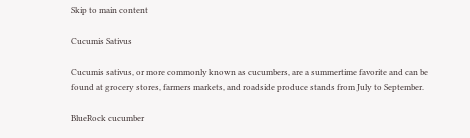Skip to main content

Cucumis Sativus

Cucumis sativus, or more commonly known as cucumbers, are a summertime favorite and can be found at grocery stores, farmers markets, and roadside produce stands from July to September.

BlueRock cucumber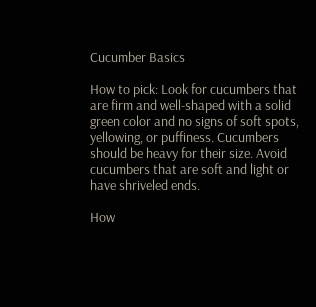Cucumber Basics

How to pick: Look for cucumbers that are firm and well-shaped with a solid green color and no signs of soft spots, yellowing, or puffiness. Cucumbers should be heavy for their size. Avoid cucumbers that are soft and light or have shriveled ends.

How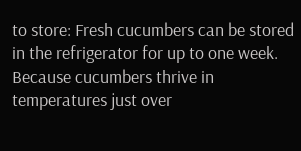to store: Fresh cucumbers can be stored in the refrigerator for up to one week. Because cucumbers thrive in temperatures just over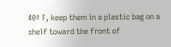40º F, keep them in a plastic bag on a shelf toward the front of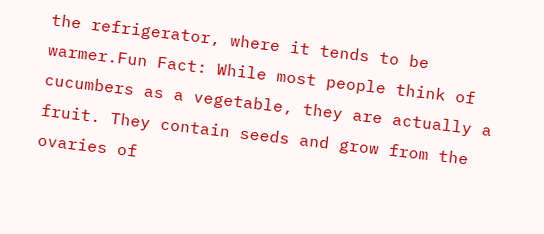the refrigerator, where it tends to be warmer.Fun Fact: While most people think of cucumbers as a vegetable, they are actually a fruit. They contain seeds and grow from the ovaries of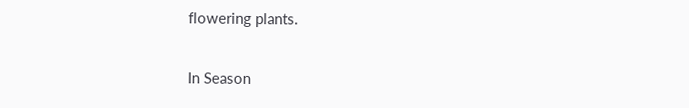flowering plants.

In Season